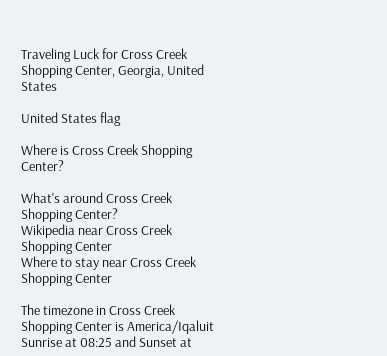Traveling Luck for Cross Creek Shopping Center, Georgia, United States

United States flag

Where is Cross Creek Shopping Center?

What's around Cross Creek Shopping Center?
Wikipedia near Cross Creek Shopping Center
Where to stay near Cross Creek Shopping Center

The timezone in Cross Creek Shopping Center is America/Iqaluit
Sunrise at 08:25 and Sunset at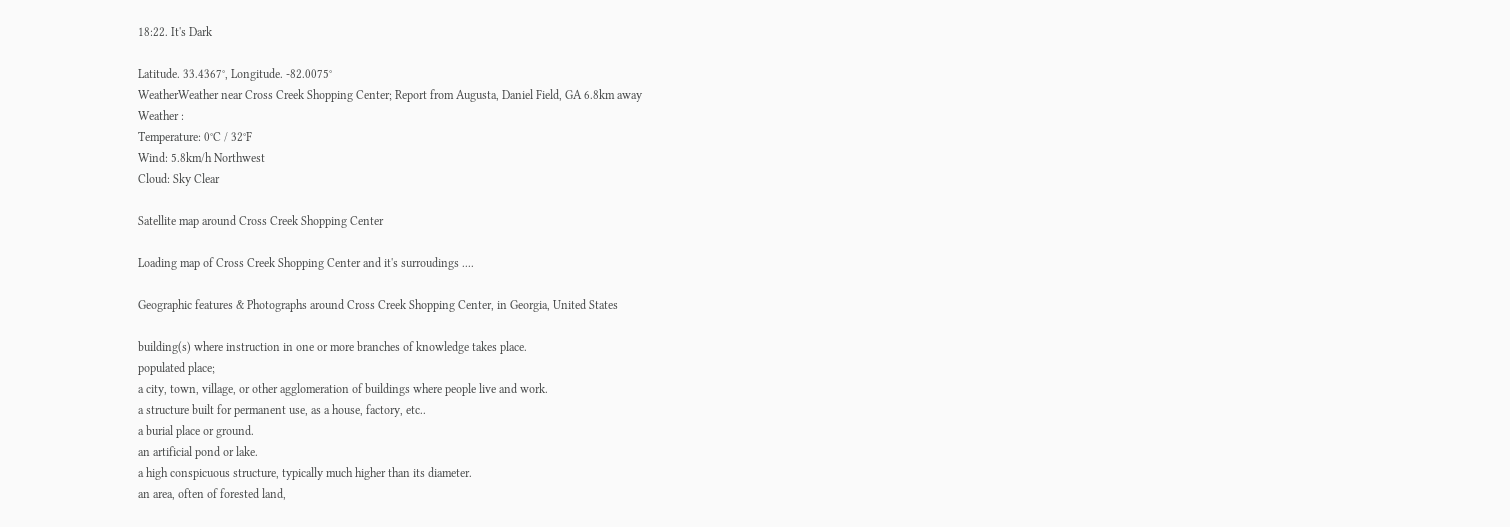18:22. It's Dark

Latitude. 33.4367°, Longitude. -82.0075°
WeatherWeather near Cross Creek Shopping Center; Report from Augusta, Daniel Field, GA 6.8km away
Weather :
Temperature: 0°C / 32°F
Wind: 5.8km/h Northwest
Cloud: Sky Clear

Satellite map around Cross Creek Shopping Center

Loading map of Cross Creek Shopping Center and it's surroudings ....

Geographic features & Photographs around Cross Creek Shopping Center, in Georgia, United States

building(s) where instruction in one or more branches of knowledge takes place.
populated place;
a city, town, village, or other agglomeration of buildings where people live and work.
a structure built for permanent use, as a house, factory, etc..
a burial place or ground.
an artificial pond or lake.
a high conspicuous structure, typically much higher than its diameter.
an area, often of forested land,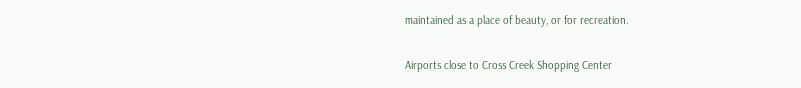maintained as a place of beauty, or for recreation.

Airports close to Cross Creek Shopping Center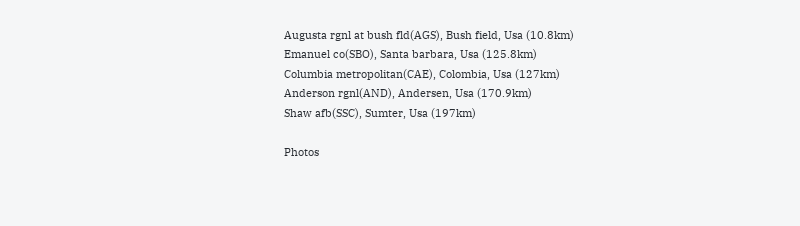Augusta rgnl at bush fld(AGS), Bush field, Usa (10.8km)
Emanuel co(SBO), Santa barbara, Usa (125.8km)
Columbia metropolitan(CAE), Colombia, Usa (127km)
Anderson rgnl(AND), Andersen, Usa (170.9km)
Shaw afb(SSC), Sumter, Usa (197km)

Photos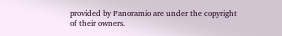provided by Panoramio are under the copyright of their owners.